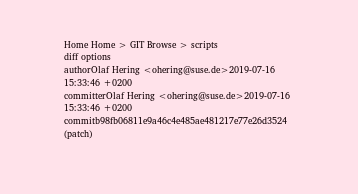Home Home > GIT Browse > scripts
diff options
authorOlaf Hering <ohering@suse.de>2019-07-16 15:33:46 +0200
committerOlaf Hering <ohering@suse.de>2019-07-16 15:33:46 +0200
commitb98fb06811e9a46c4e485ae481217e77e26d3524 (patch)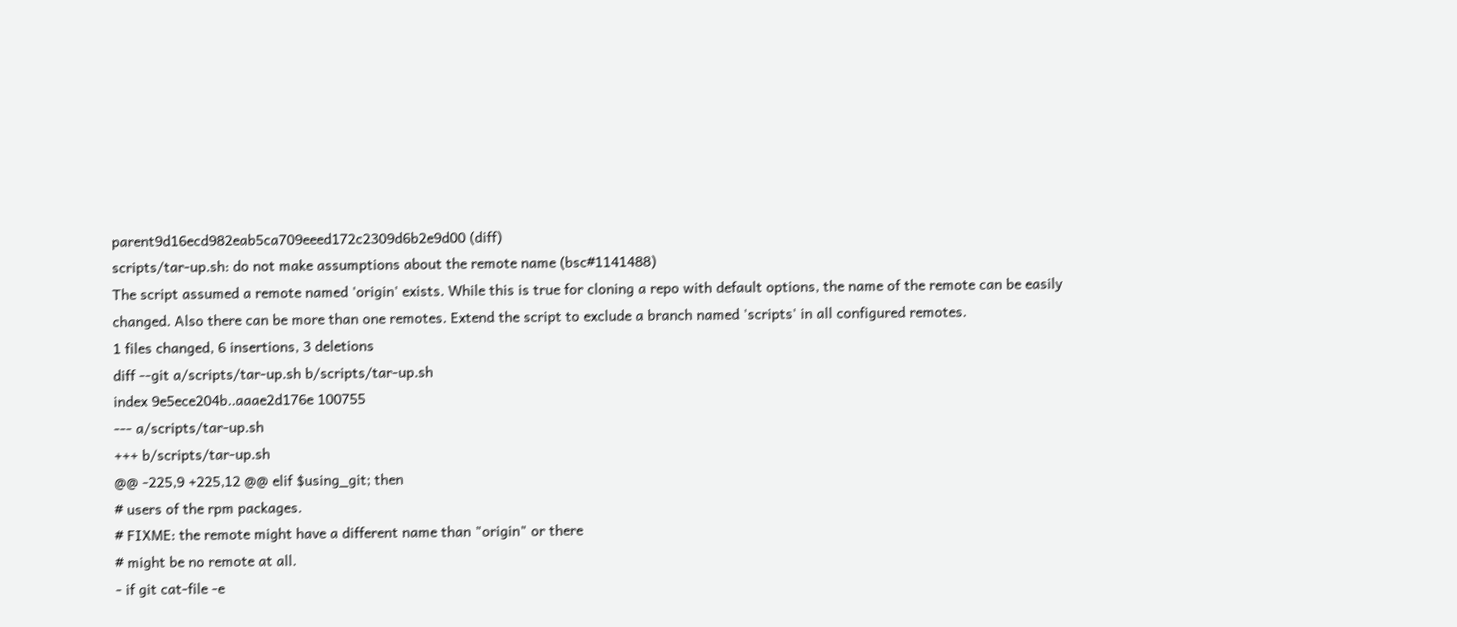parent9d16ecd982eab5ca709eeed172c2309d6b2e9d00 (diff)
scripts/tar-up.sh: do not make assumptions about the remote name (bsc#1141488)
The script assumed a remote named 'origin' exists. While this is true for cloning a repo with default options, the name of the remote can be easily changed. Also there can be more than one remotes. Extend the script to exclude a branch named 'scripts' in all configured remotes.
1 files changed, 6 insertions, 3 deletions
diff --git a/scripts/tar-up.sh b/scripts/tar-up.sh
index 9e5ece204b..aaae2d176e 100755
--- a/scripts/tar-up.sh
+++ b/scripts/tar-up.sh
@@ -225,9 +225,12 @@ elif $using_git; then
# users of the rpm packages.
# FIXME: the remote might have a different name than "origin" or there
# might be no remote at all.
- if git cat-file -e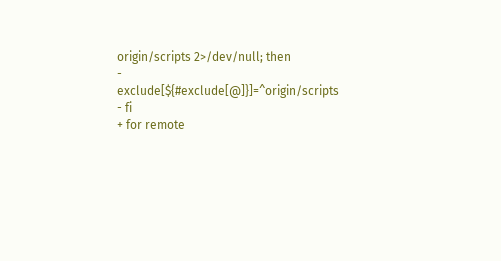origin/scripts 2>/dev/null; then
- exclude[${#exclude[@]}]=^origin/scripts
- fi
+ for remote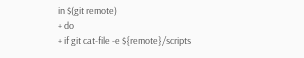in $(git remote)
+ do
+ if git cat-file -e ${remote}/scripts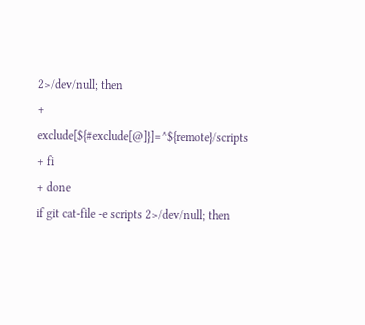2>/dev/null; then
+ exclude[${#exclude[@]}]=^${remote}/scripts
+ fi
+ done
if git cat-file -e scripts 2>/dev/null; then